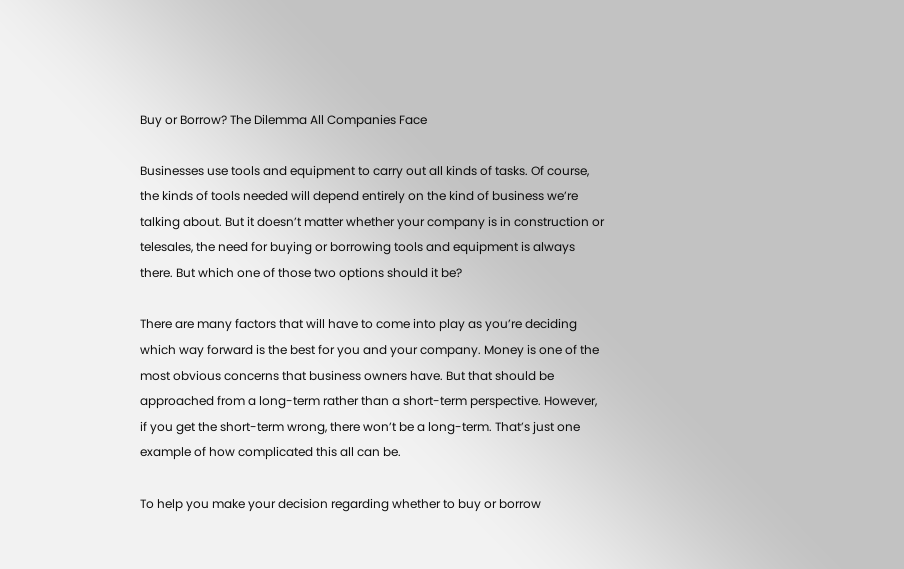Buy or Borrow? The Dilemma All Companies Face

Businesses use tools and equipment to carry out all kinds of tasks. Of course, the kinds of tools needed will depend entirely on the kind of business we’re talking about. But it doesn’t matter whether your company is in construction or telesales, the need for buying or borrowing tools and equipment is always there. But which one of those two options should it be?

There are many factors that will have to come into play as you’re deciding which way forward is the best for you and your company. Money is one of the most obvious concerns that business owners have. But that should be approached from a long-term rather than a short-term perspective. However, if you get the short-term wrong, there won’t be a long-term. That’s just one example of how complicated this all can be.

To help you make your decision regarding whether to buy or borrow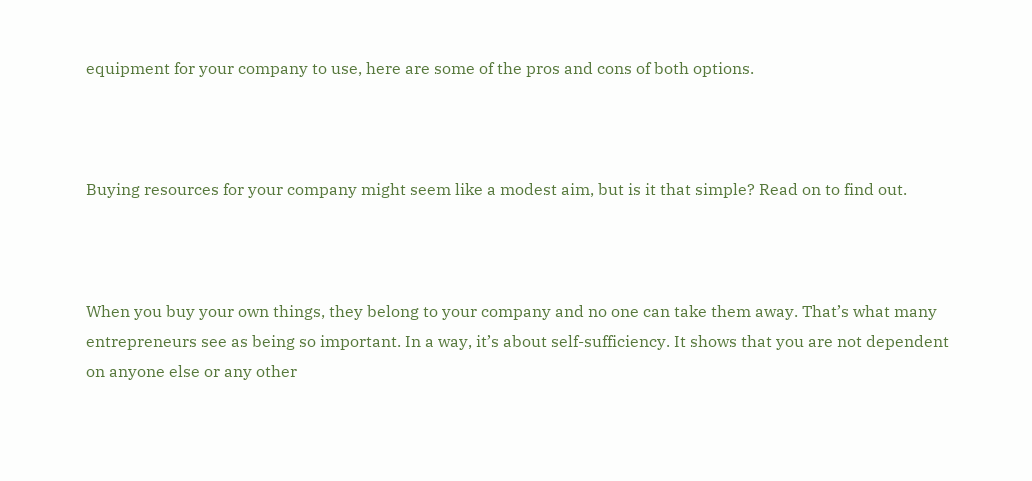equipment for your company to use, here are some of the pros and cons of both options.



Buying resources for your company might seem like a modest aim, but is it that simple? Read on to find out.



When you buy your own things, they belong to your company and no one can take them away. That’s what many entrepreneurs see as being so important. In a way, it’s about self-sufficiency. It shows that you are not dependent on anyone else or any other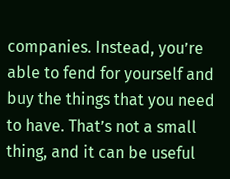companies. Instead, you’re able to fend for yourself and buy the things that you need to have. That’s not a small thing, and it can be useful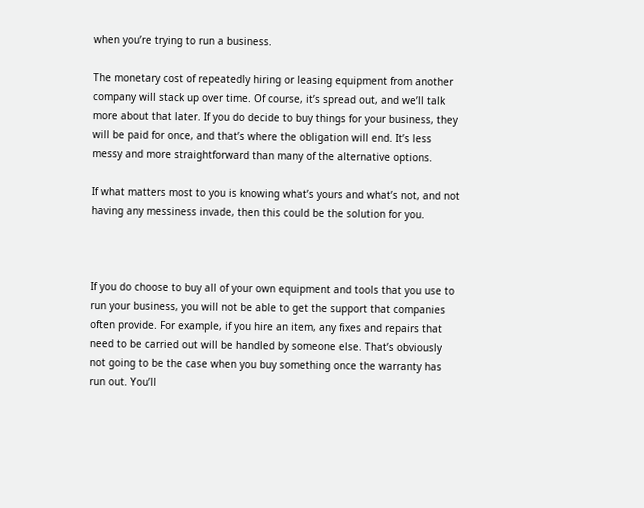when you’re trying to run a business.

The monetary cost of repeatedly hiring or leasing equipment from another company will stack up over time. Of course, it’s spread out, and we’ll talk more about that later. If you do decide to buy things for your business, they will be paid for once, and that’s where the obligation will end. It’s less messy and more straightforward than many of the alternative options.

If what matters most to you is knowing what’s yours and what’s not, and not having any messiness invade, then this could be the solution for you.



If you do choose to buy all of your own equipment and tools that you use to run your business, you will not be able to get the support that companies often provide. For example, if you hire an item, any fixes and repairs that need to be carried out will be handled by someone else. That’s obviously not going to be the case when you buy something once the warranty has run out. You’ll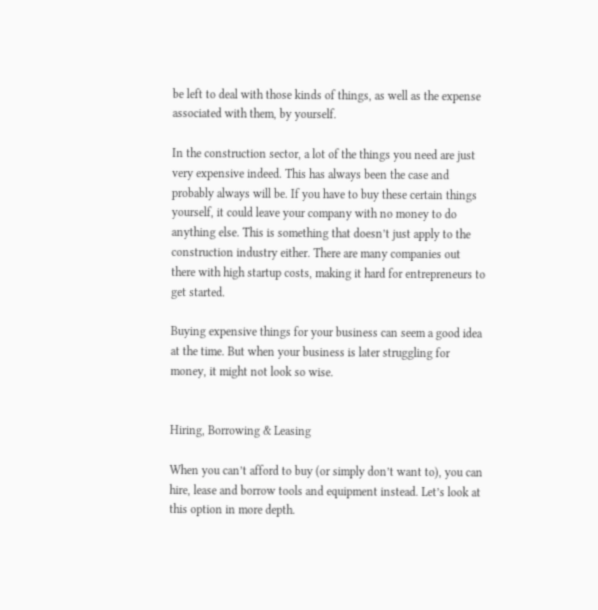be left to deal with those kinds of things, as well as the expense associated with them, by yourself.

In the construction sector, a lot of the things you need are just very expensive indeed. This has always been the case and probably always will be. If you have to buy these certain things yourself, it could leave your company with no money to do anything else. This is something that doesn’t just apply to the construction industry either. There are many companies out there with high startup costs, making it hard for entrepreneurs to get started.

Buying expensive things for your business can seem a good idea at the time. But when your business is later struggling for money, it might not look so wise.


Hiring, Borrowing & Leasing

When you can’t afford to buy (or simply don’t want to), you can hire, lease and borrow tools and equipment instead. Let’s look at this option in more depth.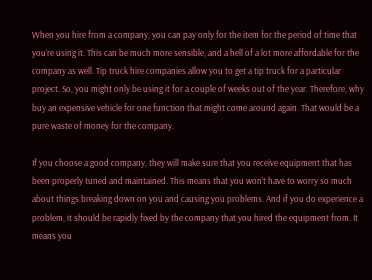When you hire from a company, you can pay only for the item for the period of time that you’re using it. This can be much more sensible, and a hell of a lot more affordable for the company as well. Tip truck hire companies allow you to get a tip truck for a particular project. So, you might only be using it for a couple of weeks out of the year. Therefore, why buy an expensive vehicle for one function that might come around again. That would be a pure waste of money for the company.

If you choose a good company, they will make sure that you receive equipment that has been properly tuned and maintained. This means that you won’t have to worry so much about things breaking down on you and causing you problems. And if you do experience a problem, it should be rapidly fixed by the company that you hired the equipment from. It means you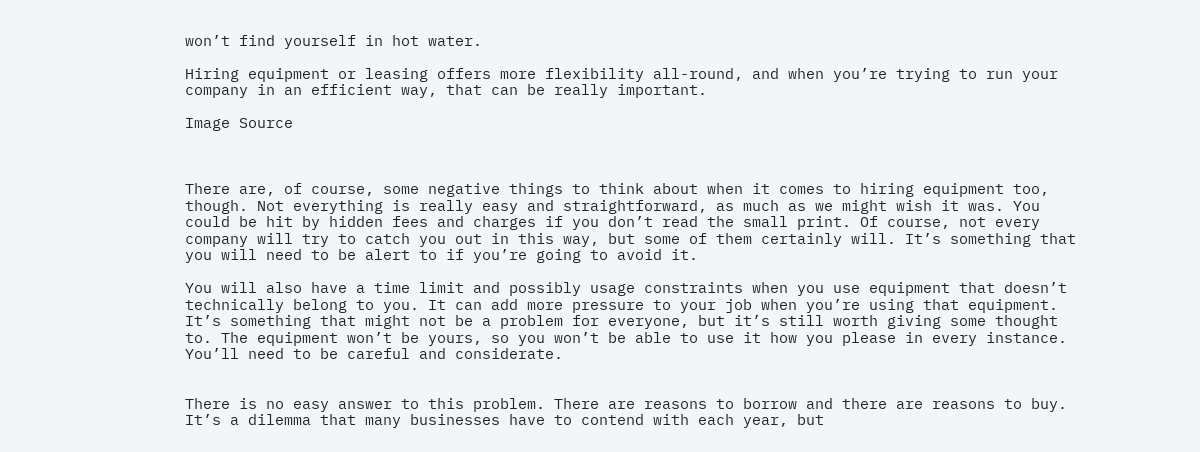won’t find yourself in hot water.

Hiring equipment or leasing offers more flexibility all-round, and when you’re trying to run your company in an efficient way, that can be really important.

Image Source



There are, of course, some negative things to think about when it comes to hiring equipment too, though. Not everything is really easy and straightforward, as much as we might wish it was. You could be hit by hidden fees and charges if you don’t read the small print. Of course, not every company will try to catch you out in this way, but some of them certainly will. It’s something that you will need to be alert to if you’re going to avoid it.

You will also have a time limit and possibly usage constraints when you use equipment that doesn’t technically belong to you. It can add more pressure to your job when you’re using that equipment. It’s something that might not be a problem for everyone, but it’s still worth giving some thought to. The equipment won’t be yours, so you won’t be able to use it how you please in every instance. You’ll need to be careful and considerate.


There is no easy answer to this problem. There are reasons to borrow and there are reasons to buy. It’s a dilemma that many businesses have to contend with each year, but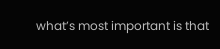what’s most important is that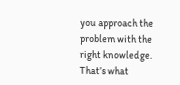you approach the problem with the right knowledge. That’s what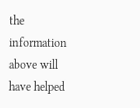the information above will have helped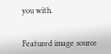you with.


Featured image source